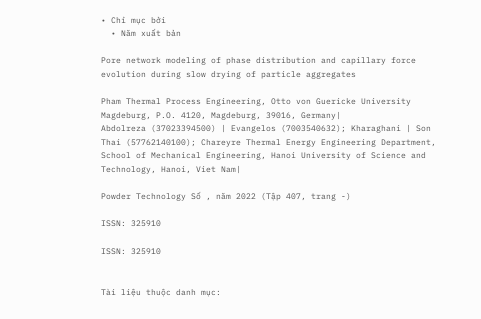• Chỉ mục bởi
  • Năm xuất bản

Pore network modeling of phase distribution and capillary force evolution during slow drying of particle aggregates

Pham Thermal Process Engineering, Otto von Guericke University Magdeburg, P.O. 4120, Magdeburg, 39016, Germany|
Abdolreza (37023394500) | Evangelos (7003540632); Kharaghani | Son Thai (57762140100); Chareyre Thermal Energy Engineering Department, School of Mechanical Engineering, Hanoi University of Science and Technology, Hanoi, Viet Nam|

Powder Technology Số , năm 2022 (Tập 407, trang -)

ISSN: 325910

ISSN: 325910


Tài liệu thuộc danh mục: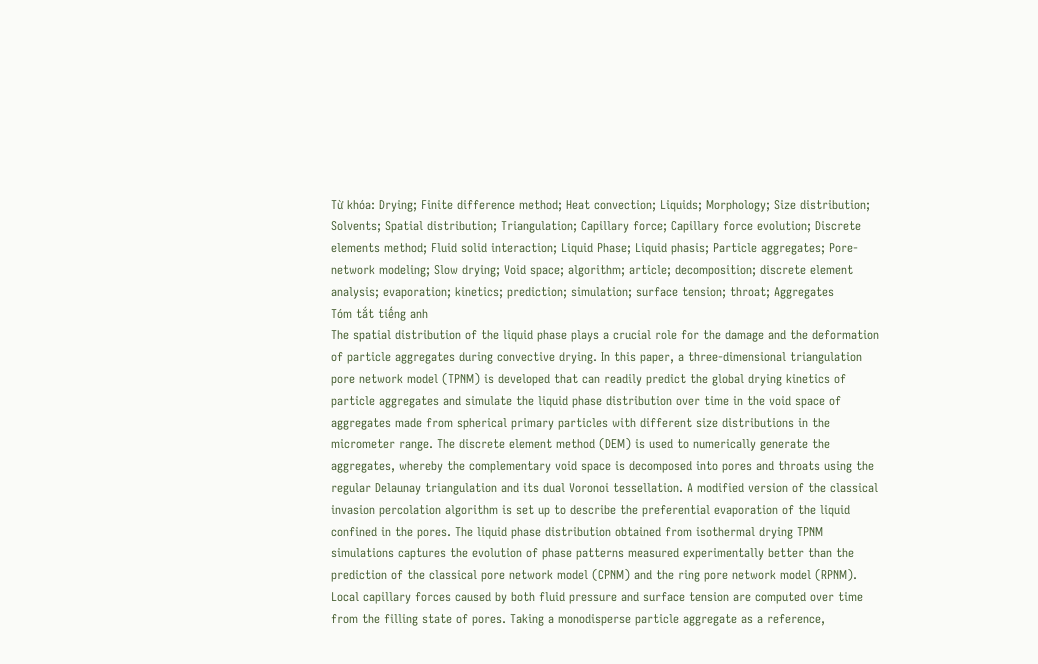Từ khóa: Drying; Finite difference method; Heat convection; Liquids; Morphology; Size distribution; Solvents; Spatial distribution; Triangulation; Capillary force; Capillary force evolution; Discrete elements method; Fluid solid interaction; Liquid Phase; Liquid phasis; Particle aggregates; Pore-network modeling; Slow drying; Void space; algorithm; article; decomposition; discrete element analysis; evaporation; kinetics; prediction; simulation; surface tension; throat; Aggregates
Tóm tắt tiếng anh
The spatial distribution of the liquid phase plays a crucial role for the damage and the deformation of particle aggregates during convective drying. In this paper, a three-dimensional triangulation pore network model (TPNM) is developed that can readily predict the global drying kinetics of particle aggregates and simulate the liquid phase distribution over time in the void space of aggregates made from spherical primary particles with different size distributions in the micrometer range. The discrete element method (DEM) is used to numerically generate the aggregates, whereby the complementary void space is decomposed into pores and throats using the regular Delaunay triangulation and its dual Voronoi tessellation. A modified version of the classical invasion percolation algorithm is set up to describe the preferential evaporation of the liquid confined in the pores. The liquid phase distribution obtained from isothermal drying TPNM simulations captures the evolution of phase patterns measured experimentally better than the prediction of the classical pore network model (CPNM) and the ring pore network model (RPNM). Local capillary forces caused by both fluid pressure and surface tension are computed over time from the filling state of pores. Taking a monodisperse particle aggregate as a reference,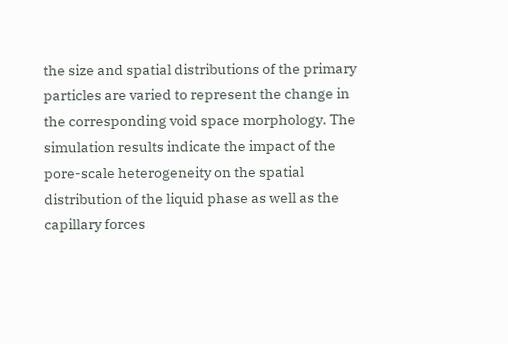the size and spatial distributions of the primary particles are varied to represent the change in the corresponding void space morphology. The simulation results indicate the impact of the pore-scale heterogeneity on the spatial distribution of the liquid phase as well as the capillary forces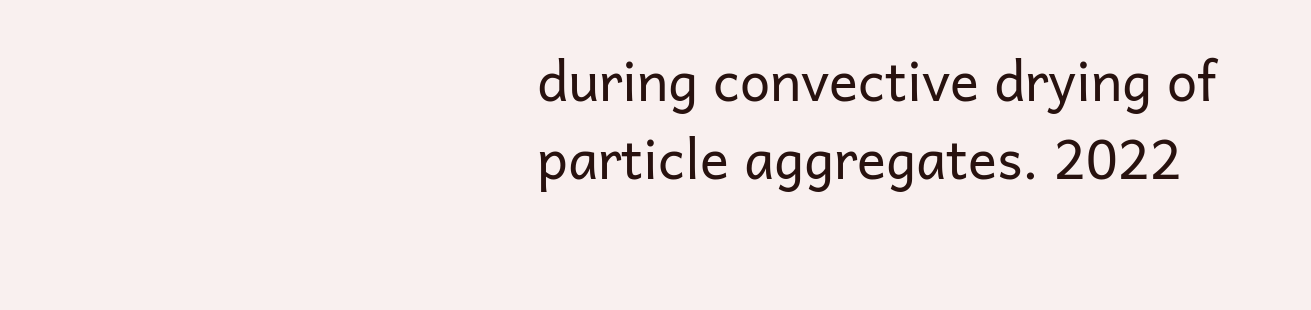during convective drying of particle aggregates. 2022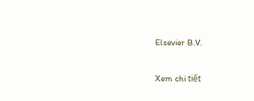Elsevier B.V.

Xem chi tiết